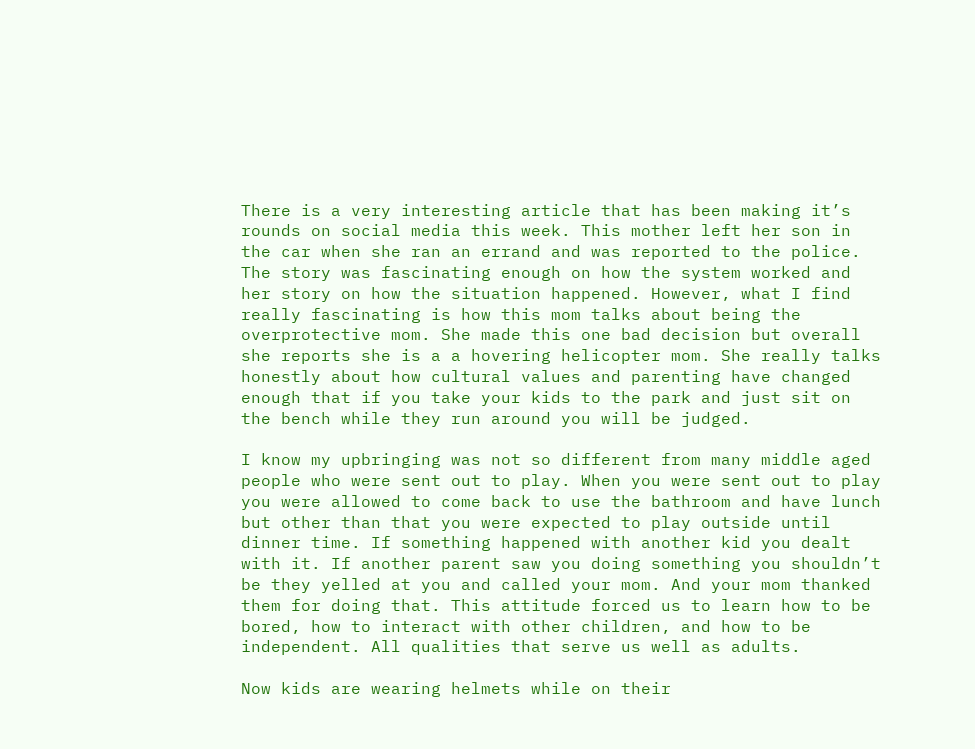There is a very interesting article that has been making it’s rounds on social media this week. This mother left her son in the car when she ran an errand and was reported to the police. The story was fascinating enough on how the system worked and her story on how the situation happened. However, what I find really fascinating is how this mom talks about being the overprotective mom. She made this one bad decision but overall she reports she is a a hovering helicopter mom. She really talks honestly about how cultural values and parenting have changed enough that if you take your kids to the park and just sit on the bench while they run around you will be judged.

I know my upbringing was not so different from many middle aged people who were sent out to play. When you were sent out to play you were allowed to come back to use the bathroom and have lunch but other than that you were expected to play outside until dinner time. If something happened with another kid you dealt with it. If another parent saw you doing something you shouldn’t be they yelled at you and called your mom. And your mom thanked them for doing that. This attitude forced us to learn how to be bored, how to interact with other children, and how to be independent. All qualities that serve us well as adults.

Now kids are wearing helmets while on their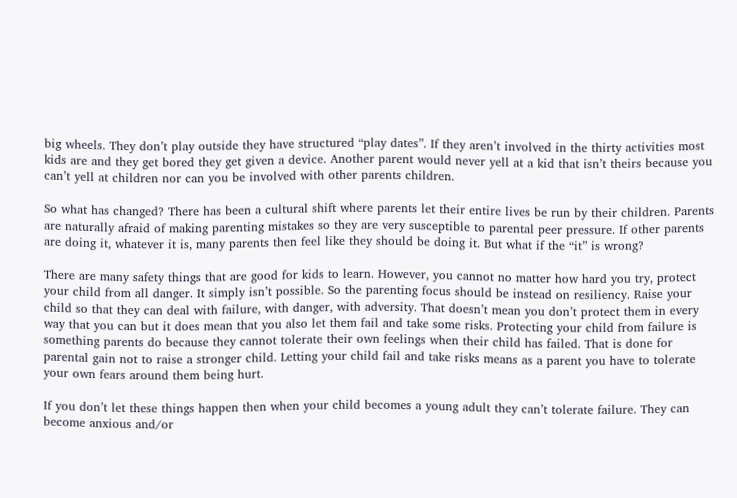big wheels. They don’t play outside they have structured “play dates”. If they aren’t involved in the thirty activities most kids are and they get bored they get given a device. Another parent would never yell at a kid that isn’t theirs because you can’t yell at children nor can you be involved with other parents children.

So what has changed? There has been a cultural shift where parents let their entire lives be run by their children. Parents are naturally afraid of making parenting mistakes so they are very susceptible to parental peer pressure. If other parents are doing it, whatever it is, many parents then feel like they should be doing it. But what if the “it” is wrong?

There are many safety things that are good for kids to learn. However, you cannot no matter how hard you try, protect your child from all danger. It simply isn’t possible. So the parenting focus should be instead on resiliency. Raise your child so that they can deal with failure, with danger, with adversity. That doesn’t mean you don’t protect them in every way that you can but it does mean that you also let them fail and take some risks. Protecting your child from failure is something parents do because they cannot tolerate their own feelings when their child has failed. That is done for parental gain not to raise a stronger child. Letting your child fail and take risks means as a parent you have to tolerate your own fears around them being hurt.

If you don’t let these things happen then when your child becomes a young adult they can’t tolerate failure. They can become anxious and/or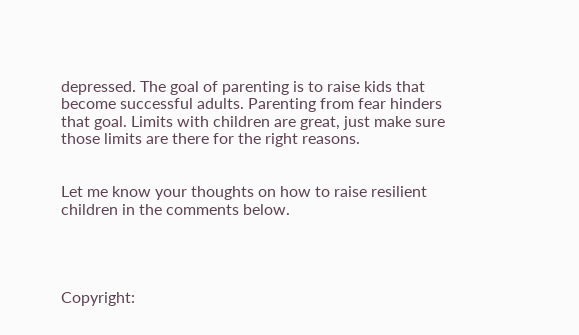depressed. The goal of parenting is to raise kids that become successful adults. Parenting from fear hinders that goal. Limits with children are great, just make sure those limits are there for the right reasons.


Let me know your thoughts on how to raise resilient children in the comments below.




Copyright: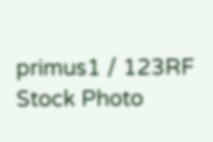primus1 / 123RF Stock Photo